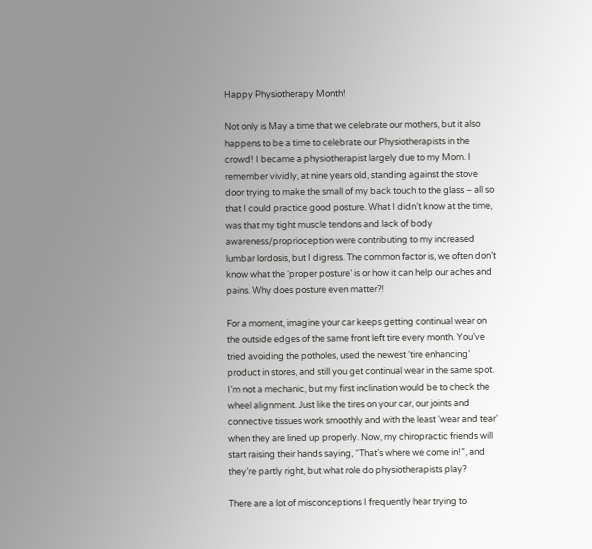Happy Physiotherapy Month!

Not only is May a time that we celebrate our mothers, but it also happens to be a time to celebrate our Physiotherapists in the crowd! I became a physiotherapist largely due to my Mom. I remember vividly, at nine years old, standing against the stove door trying to make the small of my back touch to the glass – all so that I could practice good posture. What I didn’t know at the time, was that my tight muscle tendons and lack of body awareness/proprioception were contributing to my increased lumbar lordosis, but I digress. The common factor is, we often don’t know what the ‘proper posture’ is or how it can help our aches and pains. Why does posture even matter?!

For a moment, imagine your car keeps getting continual wear on the outside edges of the same front left tire every month. You’ve tried avoiding the potholes, used the newest ‘tire enhancing’ product in stores, and still you get continual wear in the same spot. I’m not a mechanic, but my first inclination would be to check the wheel alignment. Just like the tires on your car, our joints and connective tissues work smoothly and with the least ‘wear and tear’ when they are lined up properly. Now, my chiropractic friends will start raising their hands saying, “That’s where we come in!”, and they’re partly right, but what role do physiotherapists play?

There are a lot of misconceptions I frequently hear trying to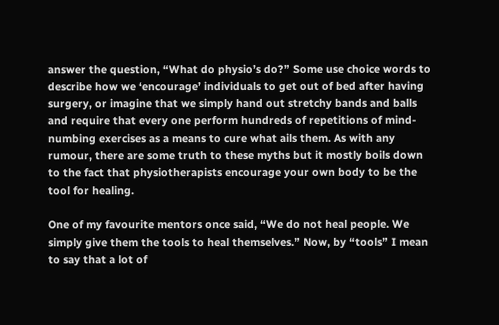answer the question, “What do physio’s do?” Some use choice words to describe how we ‘encourage’ individuals to get out of bed after having surgery, or imagine that we simply hand out stretchy bands and balls and require that every one perform hundreds of repetitions of mind-numbing exercises as a means to cure what ails them. As with any rumour, there are some truth to these myths but it mostly boils down to the fact that physiotherapists encourage your own body to be the tool for healing.

One of my favourite mentors once said, “We do not heal people. We simply give them the tools to heal themselves.” Now, by “tools” I mean to say that a lot of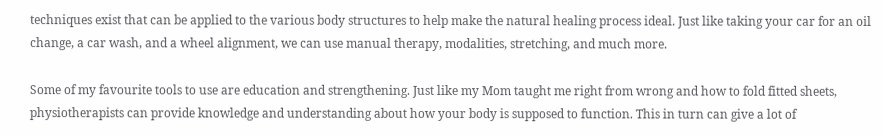techniques exist that can be applied to the various body structures to help make the natural healing process ideal. Just like taking your car for an oil change, a car wash, and a wheel alignment, we can use manual therapy, modalities, stretching, and much more.

Some of my favourite tools to use are education and strengthening. Just like my Mom taught me right from wrong and how to fold fitted sheets, physiotherapists can provide knowledge and understanding about how your body is supposed to function. This in turn can give a lot of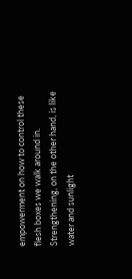empowerment on how to control these flesh boxes we walk around in. Strengthening, on the other hand, is like water and sunlight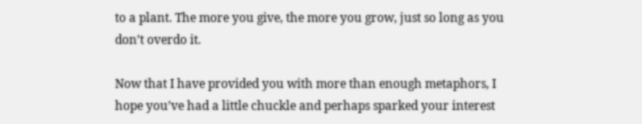to a plant. The more you give, the more you grow, just so long as you don’t overdo it.

Now that I have provided you with more than enough metaphors, I hope you’ve had a little chuckle and perhaps sparked your interest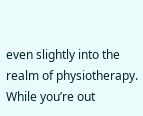even slightly into the realm of physiotherapy. While you’re out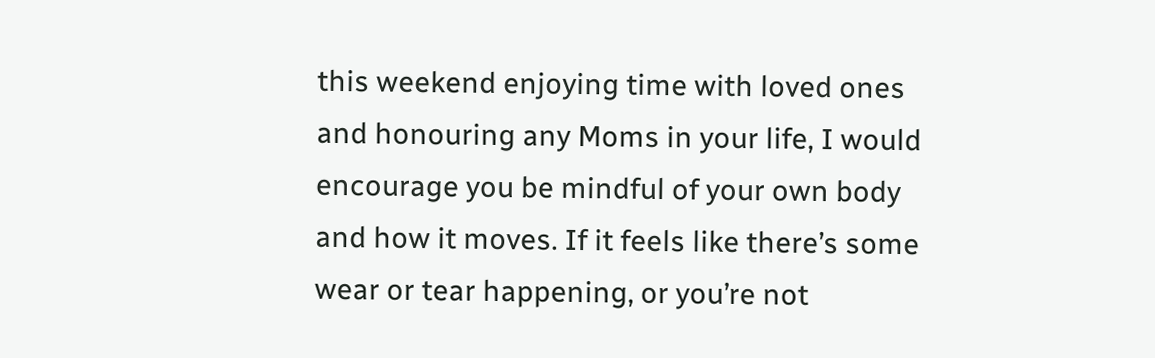this weekend enjoying time with loved ones and honouring any Moms in your life, I would encourage you be mindful of your own body and how it moves. If it feels like there’s some wear or tear happening, or you’re not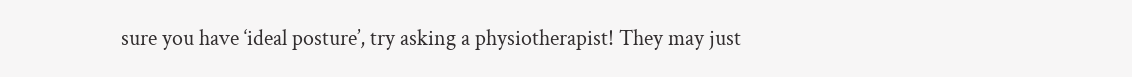sure you have ‘ideal posture’, try asking a physiotherapist! They may just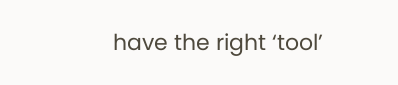have the right ‘tool’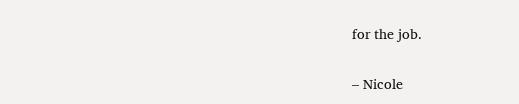for the job.

– Nicole